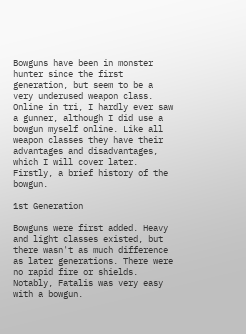Bowguns have been in monster hunter since the first generation, but seem to be a very underused weapon class. Online in tri, I hardly ever saw a gunner, although I did use a bowgun myself online. Like all weapon classes they have their advantages and disadvantages, which I will cover later. Firstly, a brief history of the bowgun.

1st Generation

Bowguns were first added. Heavy and light classes existed, but there wasn't as much difference as later generations. There were no rapid fire or shields. Notably, Fatalis was very easy with a bowgun.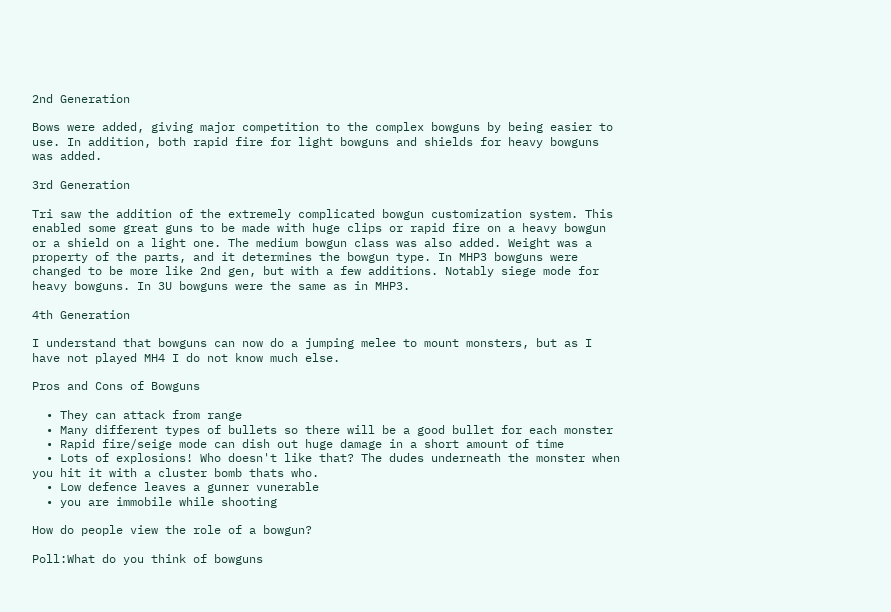2nd Generation

Bows were added, giving major competition to the complex bowguns by being easier to use. In addition, both rapid fire for light bowguns and shields for heavy bowguns was added.

3rd Generation

Tri saw the addition of the extremely complicated bowgun customization system. This enabled some great guns to be made with huge clips or rapid fire on a heavy bowgun or a shield on a light one. The medium bowgun class was also added. Weight was a property of the parts, and it determines the bowgun type. In MHP3 bowguns were changed to be more like 2nd gen, but with a few additions. Notably siege mode for heavy bowguns. In 3U bowguns were the same as in MHP3.

4th Generation

I understand that bowguns can now do a jumping melee to mount monsters, but as I have not played MH4 I do not know much else.

Pros and Cons of Bowguns

  • They can attack from range
  • Many different types of bullets so there will be a good bullet for each monster
  • Rapid fire/seige mode can dish out huge damage in a short amount of time
  • Lots of explosions! Who doesn't like that? The dudes underneath the monster when you hit it with a cluster bomb thats who.
  • Low defence leaves a gunner vunerable
  • you are immobile while shooting

How do people view the role of a bowgun?

Poll:What do you think of bowguns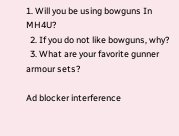1. Will you be using bowguns In MH4U?
  2. If you do not like bowguns, why?
  3. What are your favorite gunner armour sets?

Ad blocker interference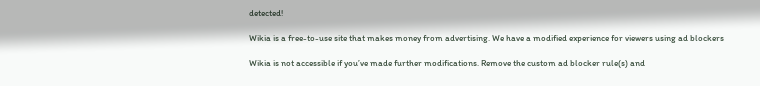detected!

Wikia is a free-to-use site that makes money from advertising. We have a modified experience for viewers using ad blockers

Wikia is not accessible if you’ve made further modifications. Remove the custom ad blocker rule(s) and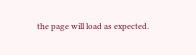the page will load as expected.